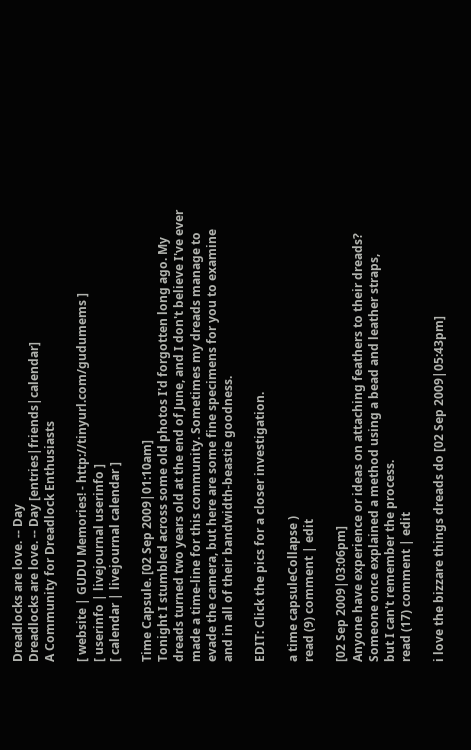Dreadlocks are love. -- Day
Dreadlocks are love. -- Day [entries|friends|calendar]
A Community for Dreadlock Enthusiasts

[ website | GUDU Memories! - http://tinyurl.com/gudumems ]
[ userinfo | livejournal userinfo ]
[ calendar | livejournal calendar ]

Time Capsule. [02 Sep 2009|01:10am]
Tonight I stumbled across some old photos I'd forgotten long ago. My dreads turned two years old at the end of June, and I don't believe I've ever made a time-line for this community. Sometimes my dreads manage to evade the camera, but here are some fine specimens for you to examine and in all of their bandwidth-beastie goodness.

EDIT: Click the pics for a closer investigation.

a time capsuleCollapse )
read (9) comment | edit

[02 Sep 2009|03:06pm]
Anyone have experience or ideas on attaching feathers to their dreads?
Someone once explained a method using a bead and leather straps,
but I can't remember the process.
read (17) comment | edit

i love the bizzare things dreads do [02 Sep 2009|05:43pm]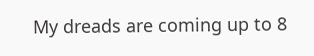My dreads are coming up to 8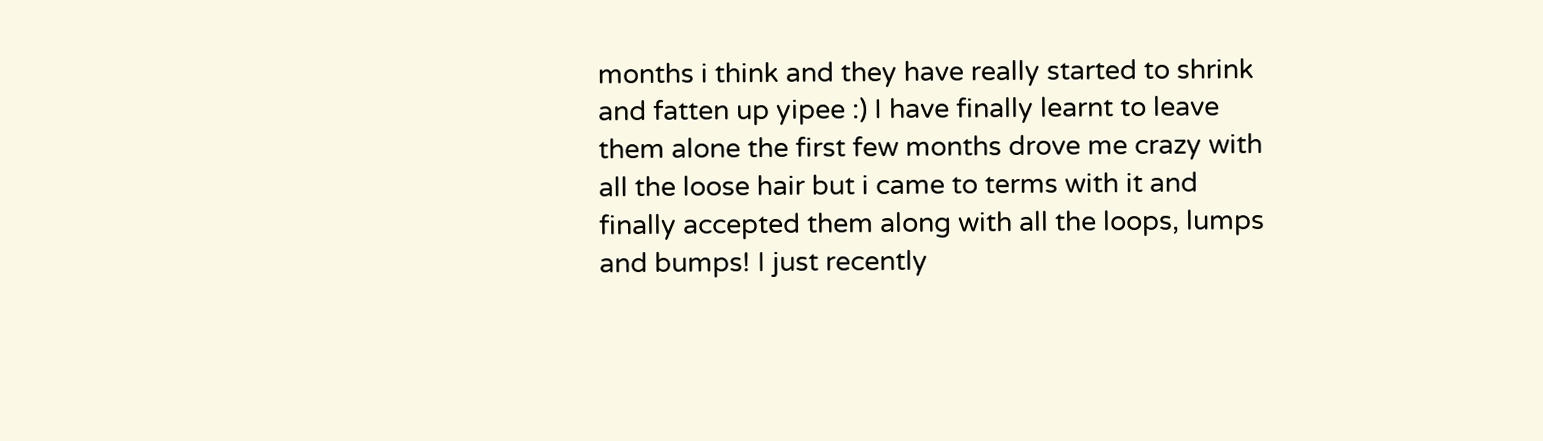months i think and they have really started to shrink and fatten up yipee :) I have finally learnt to leave them alone the first few months drove me crazy with all the loose hair but i came to terms with it and finally accepted them along with all the loops, lumps and bumps! I just recently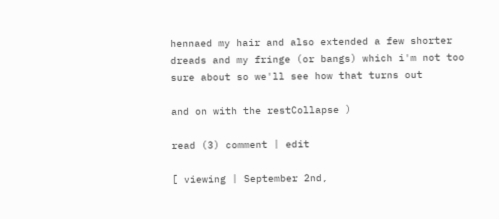hennaed my hair and also extended a few shorter dreads and my fringe (or bangs) which i'm not too sure about so we'll see how that turns out

and on with the restCollapse )

read (3) comment | edit

[ viewing | September 2nd,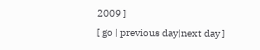2009 ]
[ go | previous day|next day ]